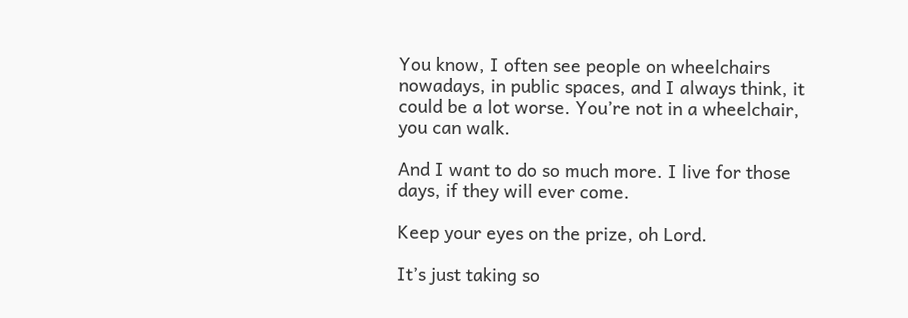You know, I often see people on wheelchairs nowadays, in public spaces, and I always think, it could be a lot worse. You’re not in a wheelchair, you can walk.

And I want to do so much more. I live for those days, if they will ever come.

Keep your eyes on the prize, oh Lord.

It’s just taking so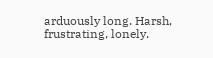arduously long. Harsh, frustrating, lonely.